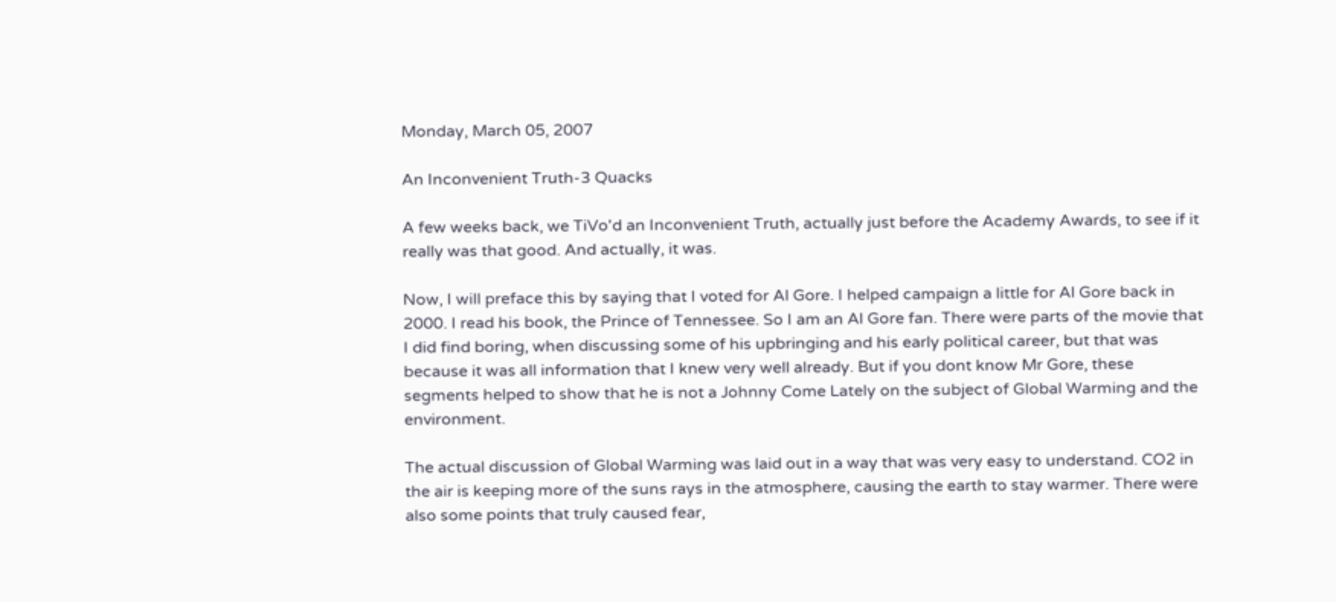Monday, March 05, 2007

An Inconvenient Truth-3 Quacks

A few weeks back, we TiVo'd an Inconvenient Truth, actually just before the Academy Awards, to see if it really was that good. And actually, it was.

Now, I will preface this by saying that I voted for Al Gore. I helped campaign a little for Al Gore back in 2000. I read his book, the Prince of Tennessee. So I am an Al Gore fan. There were parts of the movie that I did find boring, when discussing some of his upbringing and his early political career, but that was because it was all information that I knew very well already. But if you dont know Mr Gore, these segments helped to show that he is not a Johnny Come Lately on the subject of Global Warming and the environment.

The actual discussion of Global Warming was laid out in a way that was very easy to understand. CO2 in the air is keeping more of the suns rays in the atmosphere, causing the earth to stay warmer. There were also some points that truly caused fear,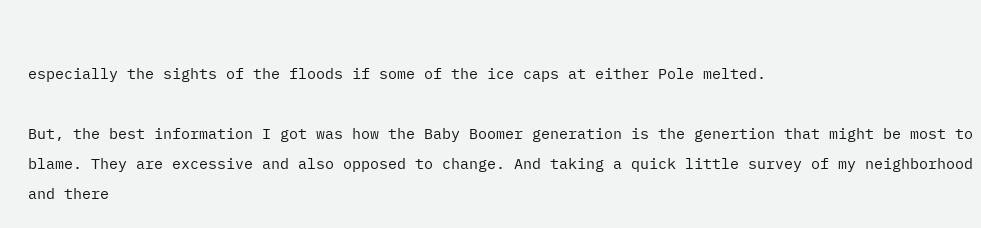especially the sights of the floods if some of the ice caps at either Pole melted.

But, the best information I got was how the Baby Boomer generation is the genertion that might be most to blame. They are excessive and also opposed to change. And taking a quick little survey of my neighborhood and there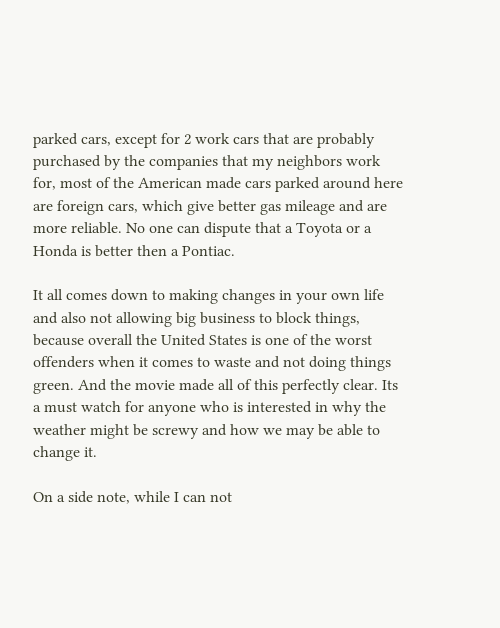parked cars, except for 2 work cars that are probably purchased by the companies that my neighbors work for, most of the American made cars parked around here are foreign cars, which give better gas mileage and are more reliable. No one can dispute that a Toyota or a Honda is better then a Pontiac.

It all comes down to making changes in your own life and also not allowing big business to block things, because overall the United States is one of the worst offenders when it comes to waste and not doing things green. And the movie made all of this perfectly clear. Its a must watch for anyone who is interested in why the weather might be screwy and how we may be able to change it.

On a side note, while I can not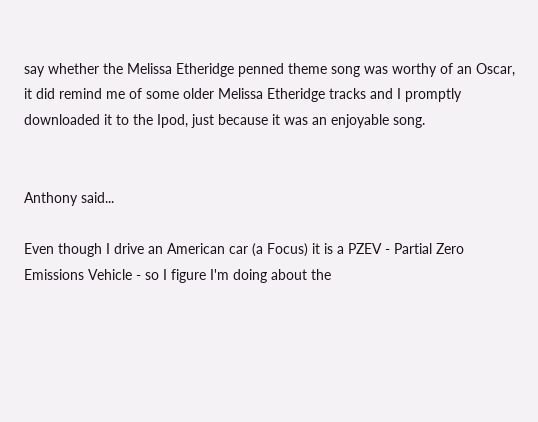say whether the Melissa Etheridge penned theme song was worthy of an Oscar, it did remind me of some older Melissa Etheridge tracks and I promptly downloaded it to the Ipod, just because it was an enjoyable song.


Anthony said...

Even though I drive an American car (a Focus) it is a PZEV - Partial Zero Emissions Vehicle - so I figure I'm doing about the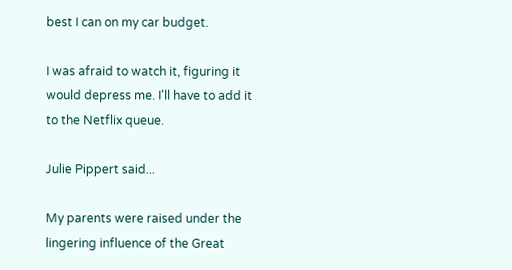best I can on my car budget.

I was afraid to watch it, figuring it would depress me. I'll have to add it to the Netflix queue.

Julie Pippert said...

My parents were raised under the lingering influence of the Great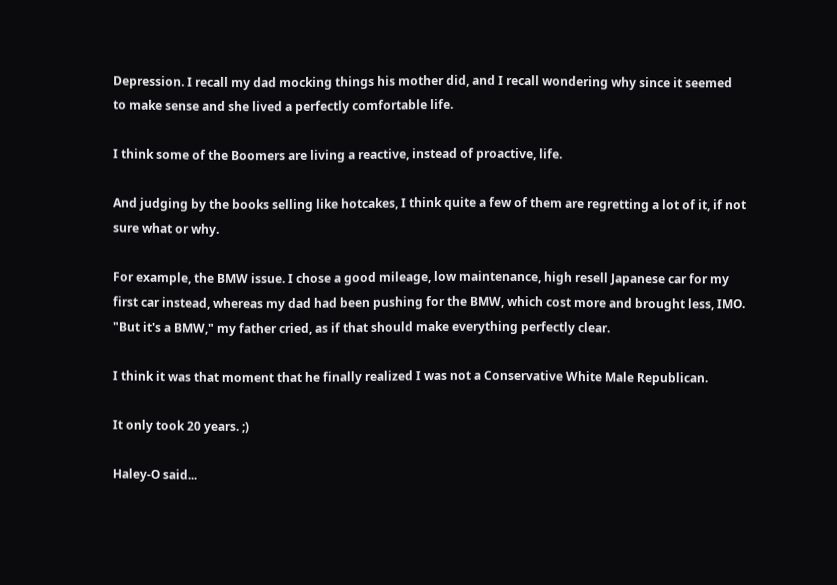Depression. I recall my dad mocking things his mother did, and I recall wondering why since it seemed to make sense and she lived a perfectly comfortable life.

I think some of the Boomers are living a reactive, instead of proactive, life.

And judging by the books selling like hotcakes, I think quite a few of them are regretting a lot of it, if not sure what or why.

For example, the BMW issue. I chose a good mileage, low maintenance, high resell Japanese car for my first car instead, whereas my dad had been pushing for the BMW, which cost more and brought less, IMO. "But it's a BMW," my father cried, as if that should make everything perfectly clear.

I think it was that moment that he finally realized I was not a Conservative White Male Republican.

It only took 20 years. ;)

Haley-O said...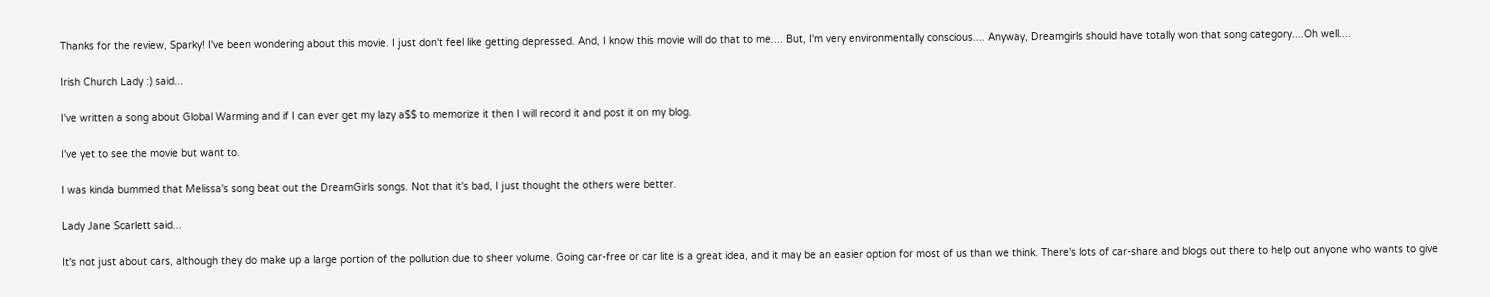Thanks for the review, Sparky! I've been wondering about this movie. I just don't feel like getting depressed. And, I know this movie will do that to me.... But, I'm very environmentally conscious.... Anyway, Dreamgirls should have totally won that song category....Oh well....

Irish Church Lady :) said...

I've written a song about Global Warming and if I can ever get my lazy a$$ to memorize it then I will record it and post it on my blog.

I've yet to see the movie but want to.

I was kinda bummed that Melissa's song beat out the DreamGirls songs. Not that it's bad, I just thought the others were better.

Lady Jane Scarlett said...

It's not just about cars, although they do make up a large portion of the pollution due to sheer volume. Going car-free or car lite is a great idea, and it may be an easier option for most of us than we think. There's lots of car-share and blogs out there to help out anyone who wants to give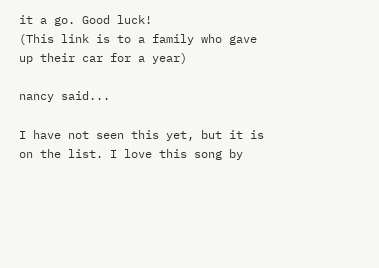it a go. Good luck!
(This link is to a family who gave up their car for a year)

nancy said...

I have not seen this yet, but it is on the list. I love this song by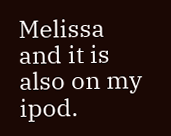Melissa and it is also on my ipod.